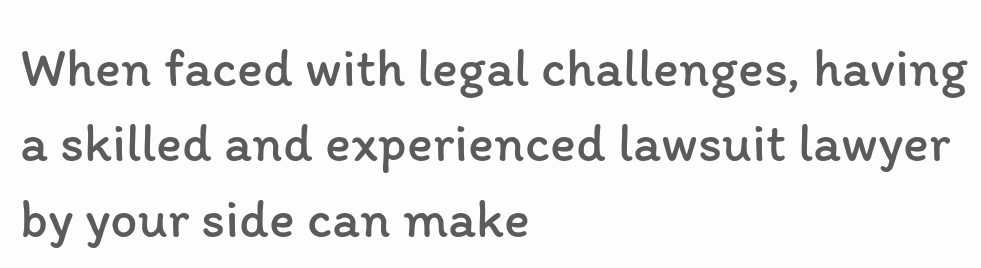When faced with legal challenges, having a skilled and experienced lawsuit lawyer by your side can make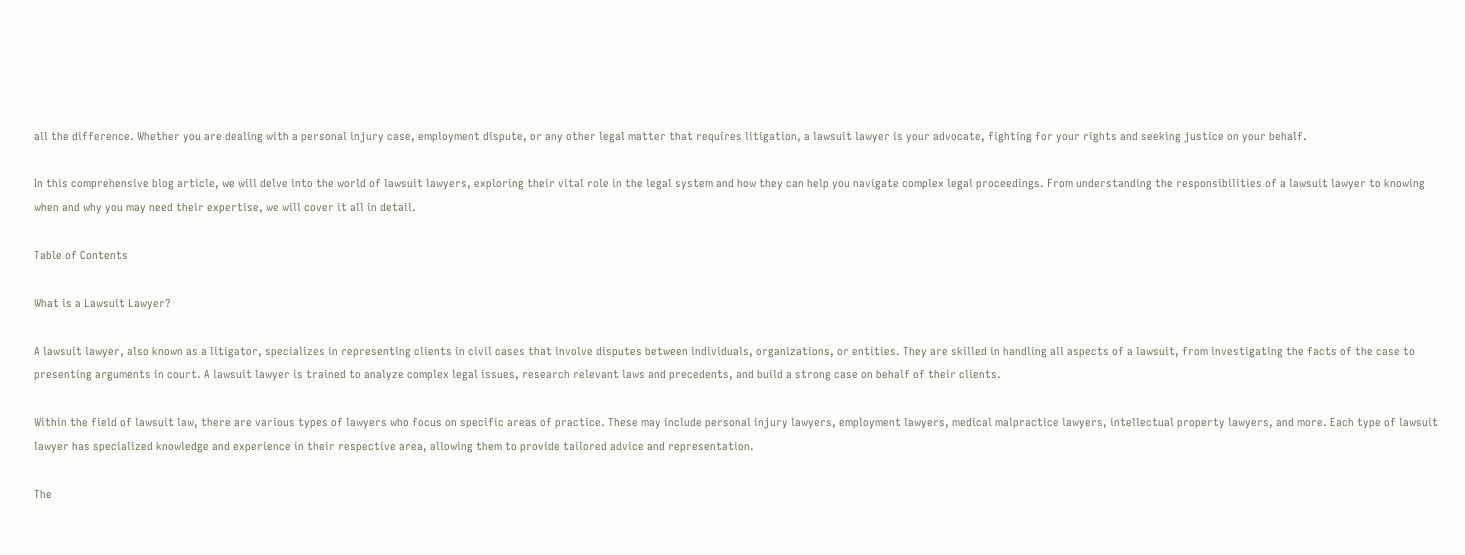all the difference. Whether you are dealing with a personal injury case, employment dispute, or any other legal matter that requires litigation, a lawsuit lawyer is your advocate, fighting for your rights and seeking justice on your behalf.

In this comprehensive blog article, we will delve into the world of lawsuit lawyers, exploring their vital role in the legal system and how they can help you navigate complex legal proceedings. From understanding the responsibilities of a lawsuit lawyer to knowing when and why you may need their expertise, we will cover it all in detail.

Table of Contents

What is a Lawsuit Lawyer?

A lawsuit lawyer, also known as a litigator, specializes in representing clients in civil cases that involve disputes between individuals, organizations, or entities. They are skilled in handling all aspects of a lawsuit, from investigating the facts of the case to presenting arguments in court. A lawsuit lawyer is trained to analyze complex legal issues, research relevant laws and precedents, and build a strong case on behalf of their clients.

Within the field of lawsuit law, there are various types of lawyers who focus on specific areas of practice. These may include personal injury lawyers, employment lawyers, medical malpractice lawyers, intellectual property lawyers, and more. Each type of lawsuit lawyer has specialized knowledge and experience in their respective area, allowing them to provide tailored advice and representation.

The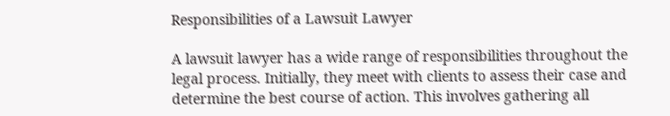Responsibilities of a Lawsuit Lawyer

A lawsuit lawyer has a wide range of responsibilities throughout the legal process. Initially, they meet with clients to assess their case and determine the best course of action. This involves gathering all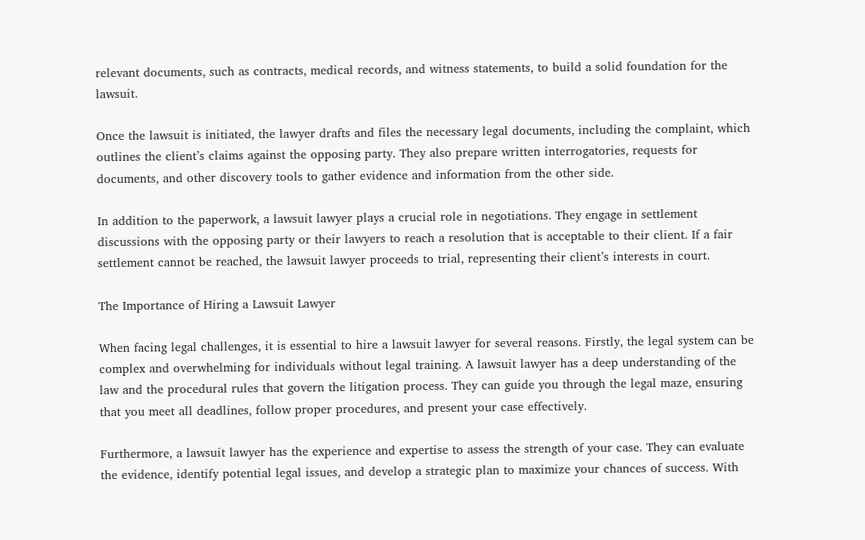relevant documents, such as contracts, medical records, and witness statements, to build a solid foundation for the lawsuit.

Once the lawsuit is initiated, the lawyer drafts and files the necessary legal documents, including the complaint, which outlines the client’s claims against the opposing party. They also prepare written interrogatories, requests for documents, and other discovery tools to gather evidence and information from the other side.

In addition to the paperwork, a lawsuit lawyer plays a crucial role in negotiations. They engage in settlement discussions with the opposing party or their lawyers to reach a resolution that is acceptable to their client. If a fair settlement cannot be reached, the lawsuit lawyer proceeds to trial, representing their client’s interests in court.

The Importance of Hiring a Lawsuit Lawyer

When facing legal challenges, it is essential to hire a lawsuit lawyer for several reasons. Firstly, the legal system can be complex and overwhelming for individuals without legal training. A lawsuit lawyer has a deep understanding of the law and the procedural rules that govern the litigation process. They can guide you through the legal maze, ensuring that you meet all deadlines, follow proper procedures, and present your case effectively.

Furthermore, a lawsuit lawyer has the experience and expertise to assess the strength of your case. They can evaluate the evidence, identify potential legal issues, and develop a strategic plan to maximize your chances of success. With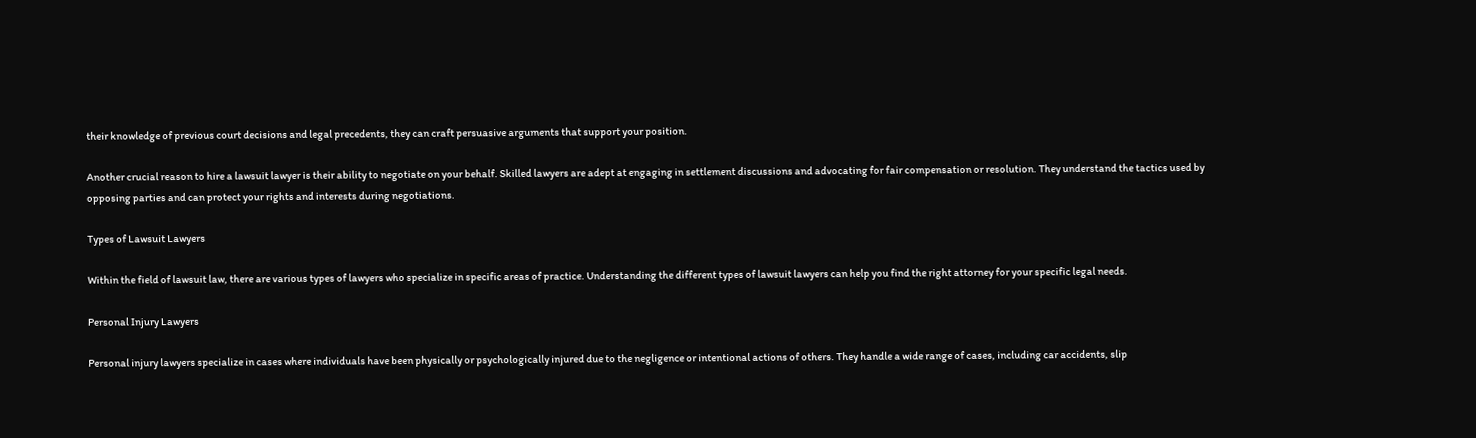their knowledge of previous court decisions and legal precedents, they can craft persuasive arguments that support your position.

Another crucial reason to hire a lawsuit lawyer is their ability to negotiate on your behalf. Skilled lawyers are adept at engaging in settlement discussions and advocating for fair compensation or resolution. They understand the tactics used by opposing parties and can protect your rights and interests during negotiations.

Types of Lawsuit Lawyers

Within the field of lawsuit law, there are various types of lawyers who specialize in specific areas of practice. Understanding the different types of lawsuit lawyers can help you find the right attorney for your specific legal needs.

Personal Injury Lawyers

Personal injury lawyers specialize in cases where individuals have been physically or psychologically injured due to the negligence or intentional actions of others. They handle a wide range of cases, including car accidents, slip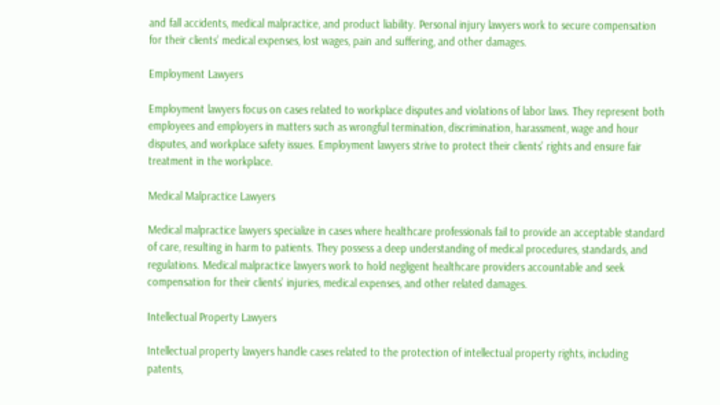and fall accidents, medical malpractice, and product liability. Personal injury lawyers work to secure compensation for their clients’ medical expenses, lost wages, pain and suffering, and other damages.

Employment Lawyers

Employment lawyers focus on cases related to workplace disputes and violations of labor laws. They represent both employees and employers in matters such as wrongful termination, discrimination, harassment, wage and hour disputes, and workplace safety issues. Employment lawyers strive to protect their clients’ rights and ensure fair treatment in the workplace.

Medical Malpractice Lawyers

Medical malpractice lawyers specialize in cases where healthcare professionals fail to provide an acceptable standard of care, resulting in harm to patients. They possess a deep understanding of medical procedures, standards, and regulations. Medical malpractice lawyers work to hold negligent healthcare providers accountable and seek compensation for their clients’ injuries, medical expenses, and other related damages.

Intellectual Property Lawyers

Intellectual property lawyers handle cases related to the protection of intellectual property rights, including patents,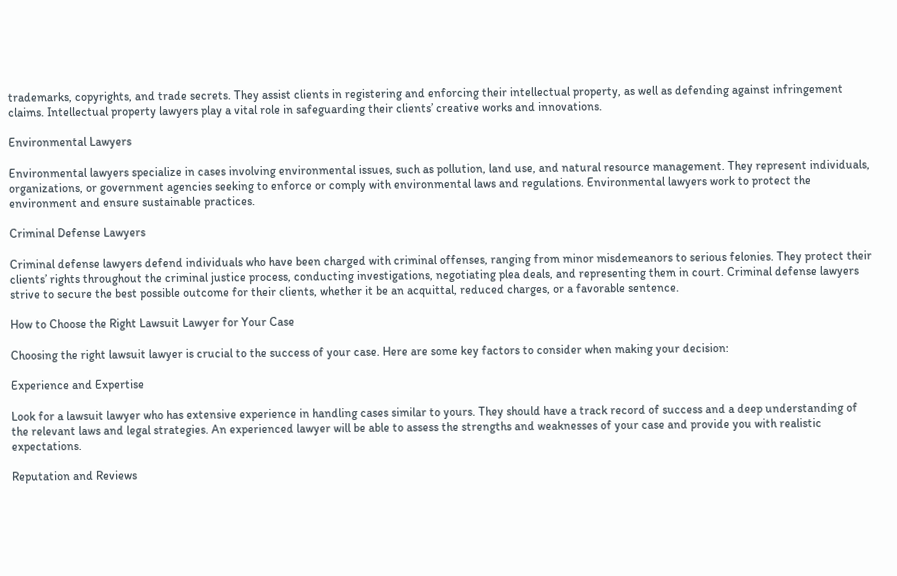trademarks, copyrights, and trade secrets. They assist clients in registering and enforcing their intellectual property, as well as defending against infringement claims. Intellectual property lawyers play a vital role in safeguarding their clients’ creative works and innovations.

Environmental Lawyers

Environmental lawyers specialize in cases involving environmental issues, such as pollution, land use, and natural resource management. They represent individuals, organizations, or government agencies seeking to enforce or comply with environmental laws and regulations. Environmental lawyers work to protect the environment and ensure sustainable practices.

Criminal Defense Lawyers

Criminal defense lawyers defend individuals who have been charged with criminal offenses, ranging from minor misdemeanors to serious felonies. They protect their clients’ rights throughout the criminal justice process, conducting investigations, negotiating plea deals, and representing them in court. Criminal defense lawyers strive to secure the best possible outcome for their clients, whether it be an acquittal, reduced charges, or a favorable sentence.

How to Choose the Right Lawsuit Lawyer for Your Case

Choosing the right lawsuit lawyer is crucial to the success of your case. Here are some key factors to consider when making your decision:

Experience and Expertise

Look for a lawsuit lawyer who has extensive experience in handling cases similar to yours. They should have a track record of success and a deep understanding of the relevant laws and legal strategies. An experienced lawyer will be able to assess the strengths and weaknesses of your case and provide you with realistic expectations.

Reputation and Reviews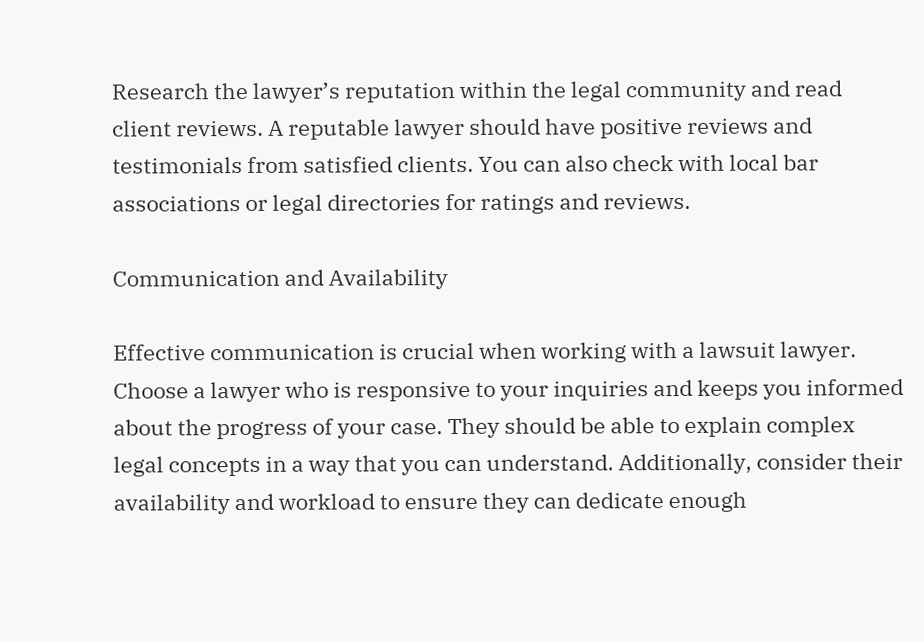Research the lawyer’s reputation within the legal community and read client reviews. A reputable lawyer should have positive reviews and testimonials from satisfied clients. You can also check with local bar associations or legal directories for ratings and reviews.

Communication and Availability

Effective communication is crucial when working with a lawsuit lawyer. Choose a lawyer who is responsive to your inquiries and keeps you informed about the progress of your case. They should be able to explain complex legal concepts in a way that you can understand. Additionally, consider their availability and workload to ensure they can dedicate enough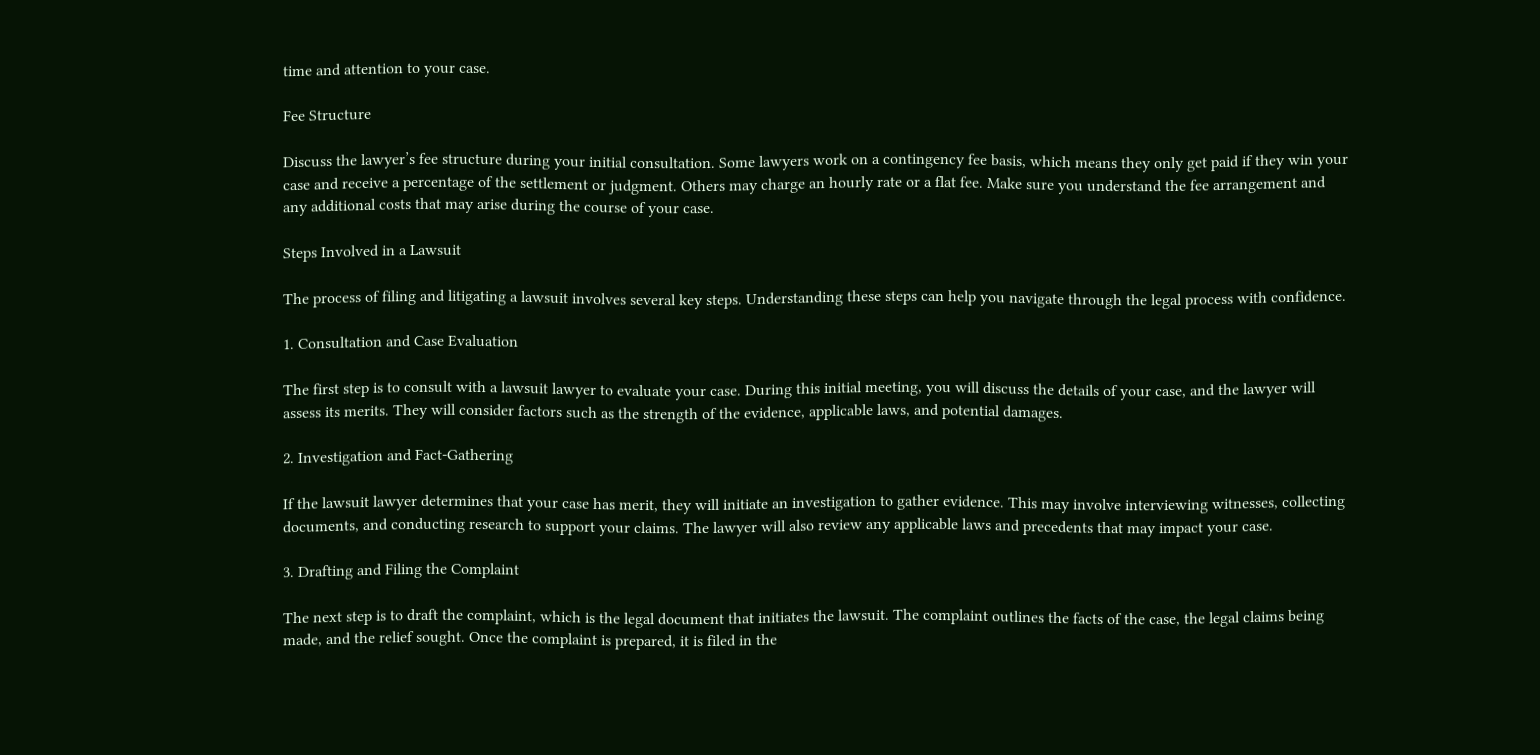time and attention to your case.

Fee Structure

Discuss the lawyer’s fee structure during your initial consultation. Some lawyers work on a contingency fee basis, which means they only get paid if they win your case and receive a percentage of the settlement or judgment. Others may charge an hourly rate or a flat fee. Make sure you understand the fee arrangement and any additional costs that may arise during the course of your case.

Steps Involved in a Lawsuit

The process of filing and litigating a lawsuit involves several key steps. Understanding these steps can help you navigate through the legal process with confidence.

1. Consultation and Case Evaluation

The first step is to consult with a lawsuit lawyer to evaluate your case. During this initial meeting, you will discuss the details of your case, and the lawyer will assess its merits. They will consider factors such as the strength of the evidence, applicable laws, and potential damages.

2. Investigation and Fact-Gathering

If the lawsuit lawyer determines that your case has merit, they will initiate an investigation to gather evidence. This may involve interviewing witnesses, collecting documents, and conducting research to support your claims. The lawyer will also review any applicable laws and precedents that may impact your case.

3. Drafting and Filing the Complaint

The next step is to draft the complaint, which is the legal document that initiates the lawsuit. The complaint outlines the facts of the case, the legal claims being made, and the relief sought. Once the complaint is prepared, it is filed in the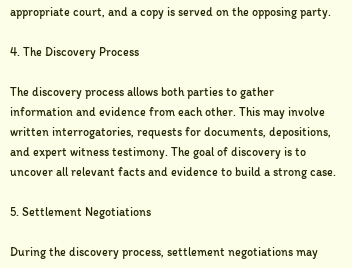appropriate court, and a copy is served on the opposing party.

4. The Discovery Process

The discovery process allows both parties to gather information and evidence from each other. This may involve written interrogatories, requests for documents, depositions, and expert witness testimony. The goal of discovery is to uncover all relevant facts and evidence to build a strong case.

5. Settlement Negotiations

During the discovery process, settlement negotiations may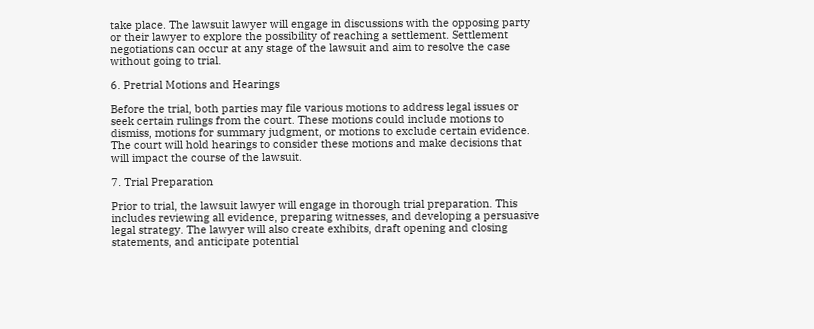take place. The lawsuit lawyer will engage in discussions with the opposing party or their lawyer to explore the possibility of reaching a settlement. Settlement negotiations can occur at any stage of the lawsuit and aim to resolve the case without going to trial.

6. Pretrial Motions and Hearings

Before the trial, both parties may file various motions to address legal issues or seek certain rulings from the court. These motions could include motions to dismiss, motions for summary judgment, or motions to exclude certain evidence. The court will hold hearings to consider these motions and make decisions that will impact the course of the lawsuit.

7. Trial Preparation

Prior to trial, the lawsuit lawyer will engage in thorough trial preparation. This includes reviewing all evidence, preparing witnesses, and developing a persuasive legal strategy. The lawyer will also create exhibits, draft opening and closing statements, and anticipate potential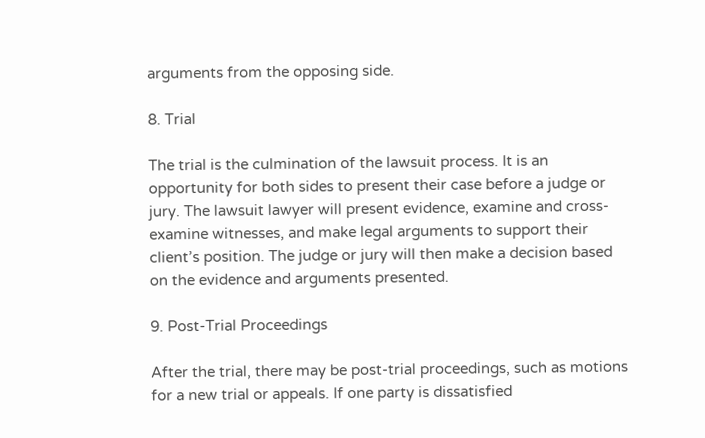arguments from the opposing side.

8. Trial

The trial is the culmination of the lawsuit process. It is an opportunity for both sides to present their case before a judge or jury. The lawsuit lawyer will present evidence, examine and cross-examine witnesses, and make legal arguments to support their client’s position. The judge or jury will then make a decision based on the evidence and arguments presented.

9. Post-Trial Proceedings

After the trial, there may be post-trial proceedings, such as motions for a new trial or appeals. If one party is dissatisfied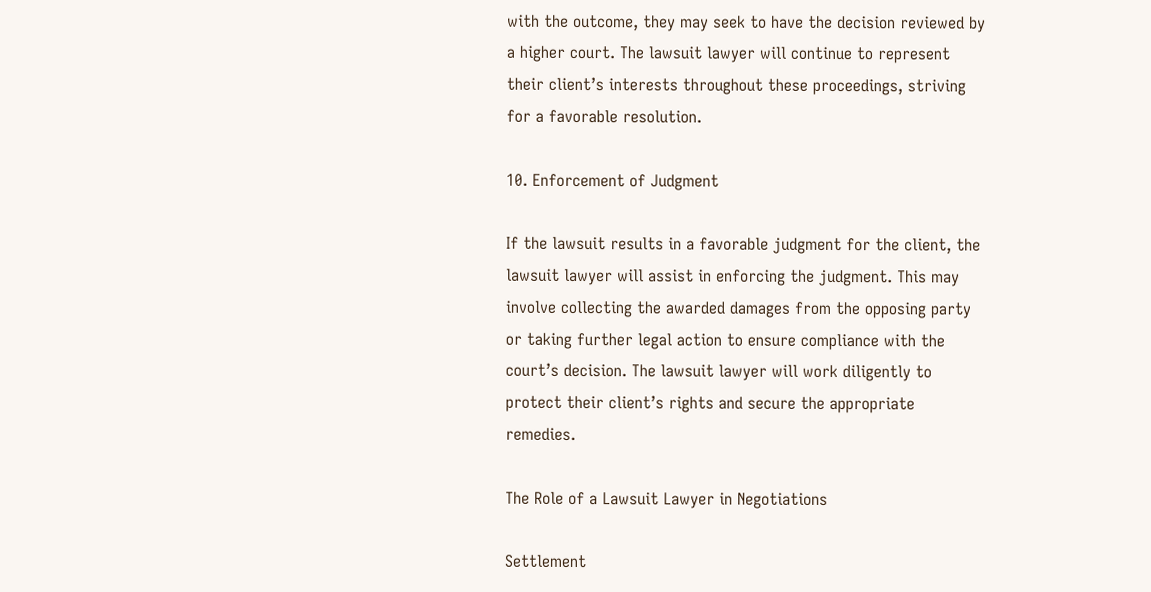with the outcome, they may seek to have the decision reviewed by a higher court. The lawsuit lawyer will continue to represent their client’s interests throughout these proceedings, striving for a favorable resolution.

10. Enforcement of Judgment

If the lawsuit results in a favorable judgment for the client, the lawsuit lawyer will assist in enforcing the judgment. This may involve collecting the awarded damages from the opposing party or taking further legal action to ensure compliance with the court’s decision. The lawsuit lawyer will work diligently to protect their client’s rights and secure the appropriate remedies.

The Role of a Lawsuit Lawyer in Negotiations

Settlement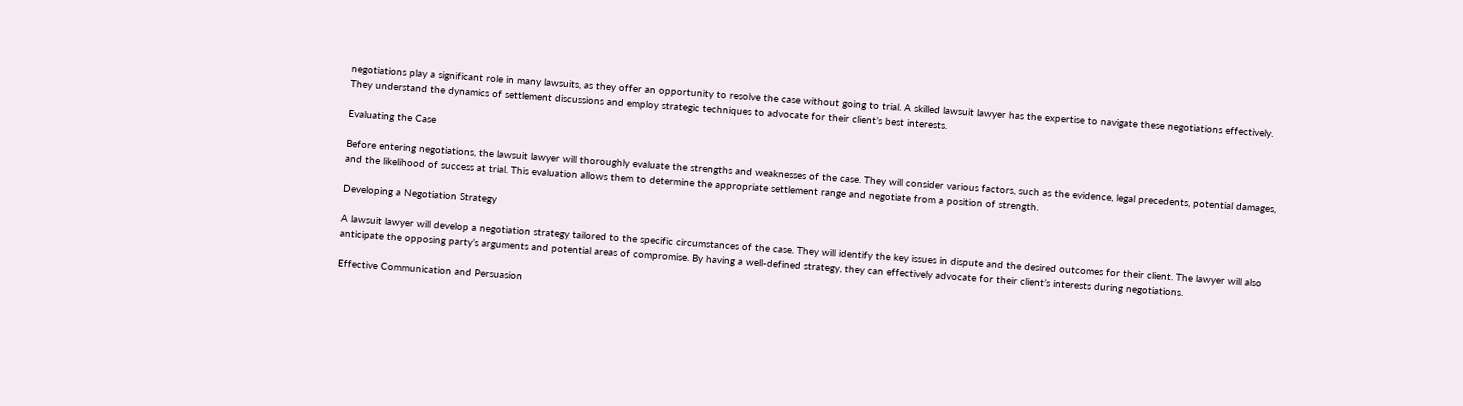negotiations play a significant role in many lawsuits, as they offer an opportunity to resolve the case without going to trial. A skilled lawsuit lawyer has the expertise to navigate these negotiations effectively. They understand the dynamics of settlement discussions and employ strategic techniques to advocate for their client’s best interests.

Evaluating the Case

Before entering negotiations, the lawsuit lawyer will thoroughly evaluate the strengths and weaknesses of the case. They will consider various factors, such as the evidence, legal precedents, potential damages, and the likelihood of success at trial. This evaluation allows them to determine the appropriate settlement range and negotiate from a position of strength.

Developing a Negotiation Strategy

A lawsuit lawyer will develop a negotiation strategy tailored to the specific circumstances of the case. They will identify the key issues in dispute and the desired outcomes for their client. The lawyer will also anticipate the opposing party’s arguments and potential areas of compromise. By having a well-defined strategy, they can effectively advocate for their client’s interests during negotiations.

Effective Communication and Persuasion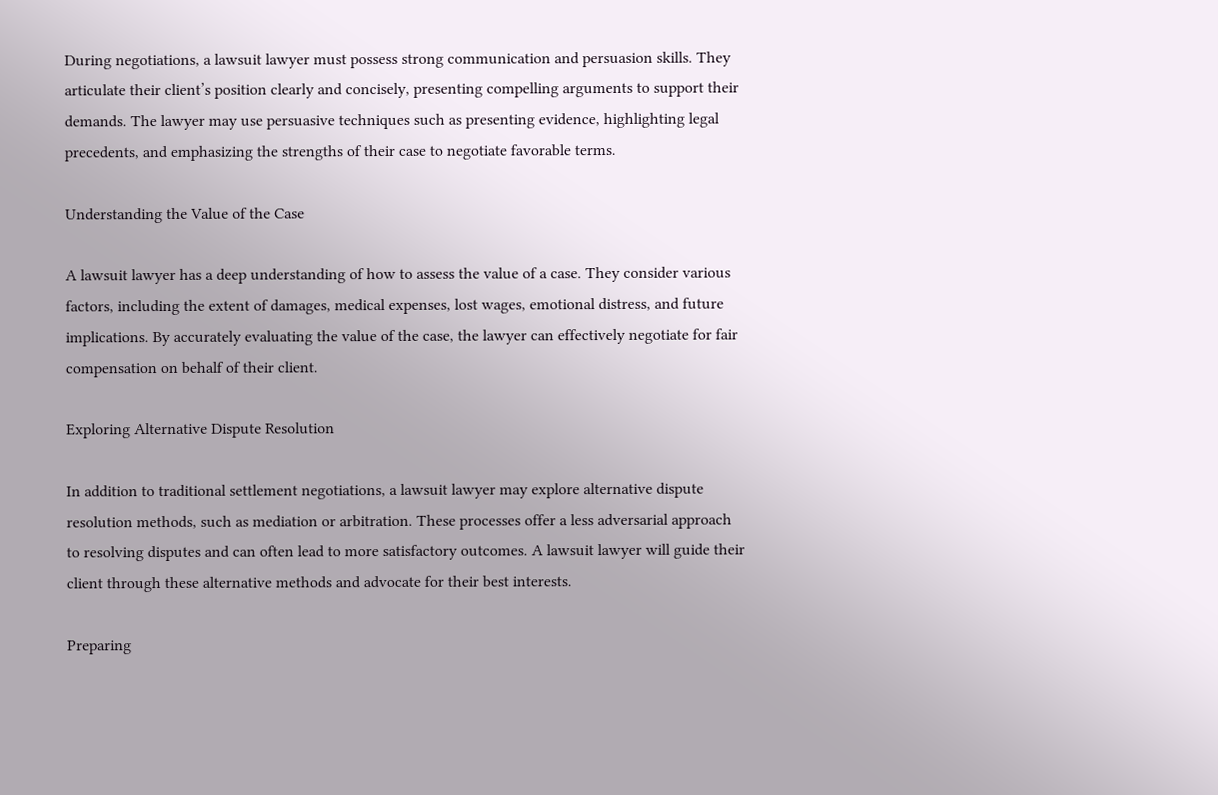During negotiations, a lawsuit lawyer must possess strong communication and persuasion skills. They articulate their client’s position clearly and concisely, presenting compelling arguments to support their demands. The lawyer may use persuasive techniques such as presenting evidence, highlighting legal precedents, and emphasizing the strengths of their case to negotiate favorable terms.

Understanding the Value of the Case

A lawsuit lawyer has a deep understanding of how to assess the value of a case. They consider various factors, including the extent of damages, medical expenses, lost wages, emotional distress, and future implications. By accurately evaluating the value of the case, the lawyer can effectively negotiate for fair compensation on behalf of their client.

Exploring Alternative Dispute Resolution

In addition to traditional settlement negotiations, a lawsuit lawyer may explore alternative dispute resolution methods, such as mediation or arbitration. These processes offer a less adversarial approach to resolving disputes and can often lead to more satisfactory outcomes. A lawsuit lawyer will guide their client through these alternative methods and advocate for their best interests.

Preparing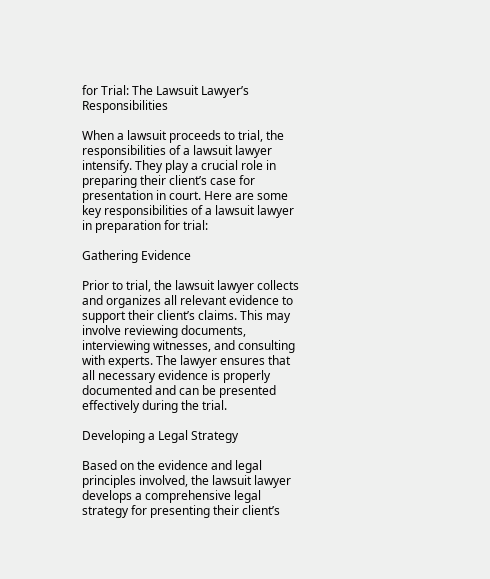for Trial: The Lawsuit Lawyer’s Responsibilities

When a lawsuit proceeds to trial, the responsibilities of a lawsuit lawyer intensify. They play a crucial role in preparing their client’s case for presentation in court. Here are some key responsibilities of a lawsuit lawyer in preparation for trial:

Gathering Evidence

Prior to trial, the lawsuit lawyer collects and organizes all relevant evidence to support their client’s claims. This may involve reviewing documents, interviewing witnesses, and consulting with experts. The lawyer ensures that all necessary evidence is properly documented and can be presented effectively during the trial.

Developing a Legal Strategy

Based on the evidence and legal principles involved, the lawsuit lawyer develops a comprehensive legal strategy for presenting their client’s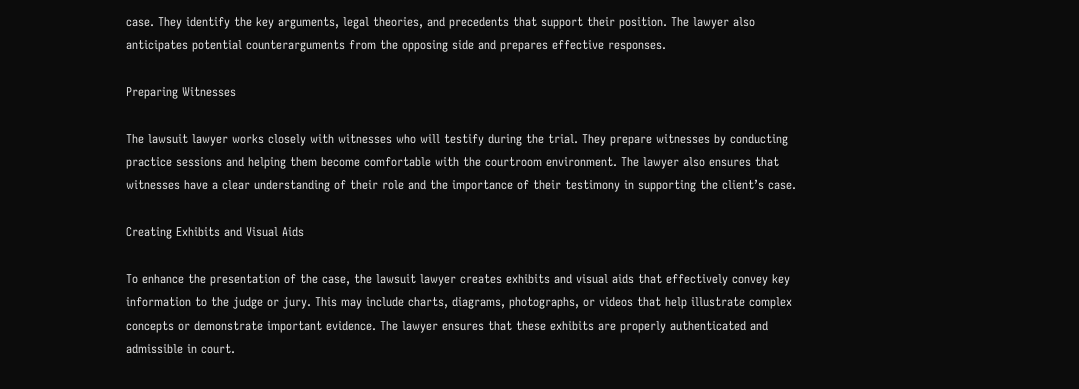case. They identify the key arguments, legal theories, and precedents that support their position. The lawyer also anticipates potential counterarguments from the opposing side and prepares effective responses.

Preparing Witnesses

The lawsuit lawyer works closely with witnesses who will testify during the trial. They prepare witnesses by conducting practice sessions and helping them become comfortable with the courtroom environment. The lawyer also ensures that witnesses have a clear understanding of their role and the importance of their testimony in supporting the client’s case.

Creating Exhibits and Visual Aids

To enhance the presentation of the case, the lawsuit lawyer creates exhibits and visual aids that effectively convey key information to the judge or jury. This may include charts, diagrams, photographs, or videos that help illustrate complex concepts or demonstrate important evidence. The lawyer ensures that these exhibits are properly authenticated and admissible in court.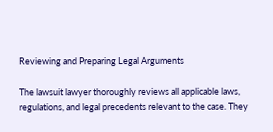Reviewing and Preparing Legal Arguments

The lawsuit lawyer thoroughly reviews all applicable laws, regulations, and legal precedents relevant to the case. They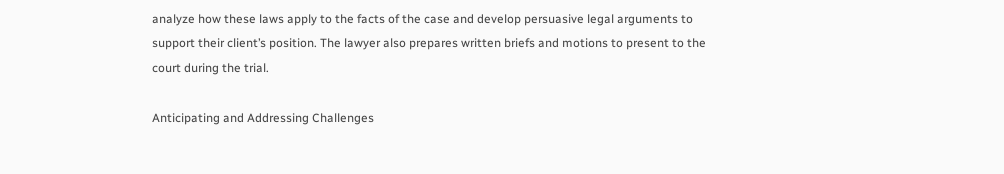analyze how these laws apply to the facts of the case and develop persuasive legal arguments to support their client’s position. The lawyer also prepares written briefs and motions to present to the court during the trial.

Anticipating and Addressing Challenges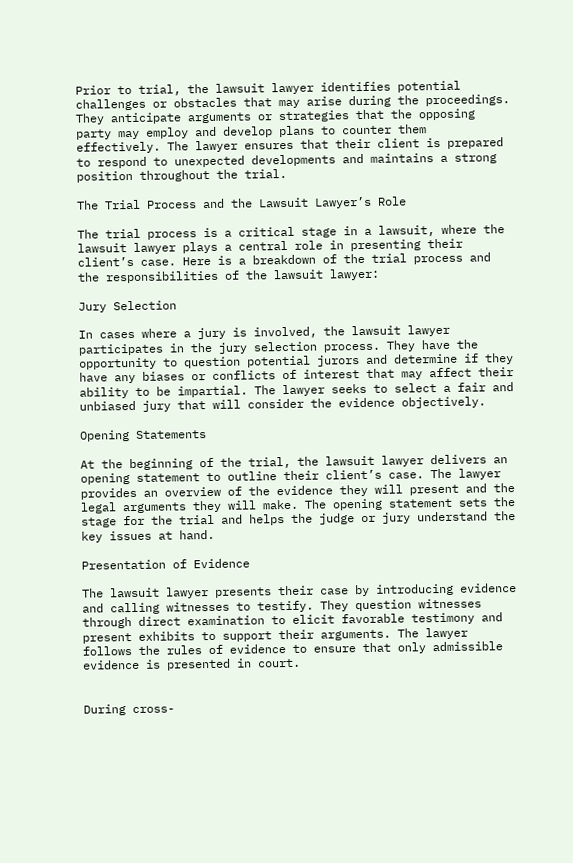Prior to trial, the lawsuit lawyer identifies potential challenges or obstacles that may arise during the proceedings. They anticipate arguments or strategies that the opposing party may employ and develop plans to counter them effectively. The lawyer ensures that their client is prepared to respond to unexpected developments and maintains a strong position throughout the trial.

The Trial Process and the Lawsuit Lawyer’s Role

The trial process is a critical stage in a lawsuit, where the lawsuit lawyer plays a central role in presenting their client’s case. Here is a breakdown of the trial process and the responsibilities of the lawsuit lawyer:

Jury Selection

In cases where a jury is involved, the lawsuit lawyer participates in the jury selection process. They have the opportunity to question potential jurors and determine if they have any biases or conflicts of interest that may affect their ability to be impartial. The lawyer seeks to select a fair and unbiased jury that will consider the evidence objectively.

Opening Statements

At the beginning of the trial, the lawsuit lawyer delivers an opening statement to outline their client’s case. The lawyer provides an overview of the evidence they will present and the legal arguments they will make. The opening statement sets the stage for the trial and helps the judge or jury understand the key issues at hand.

Presentation of Evidence

The lawsuit lawyer presents their case by introducing evidence and calling witnesses to testify. They question witnesses through direct examination to elicit favorable testimony and present exhibits to support their arguments. The lawyer follows the rules of evidence to ensure that only admissible evidence is presented in court.


During cross-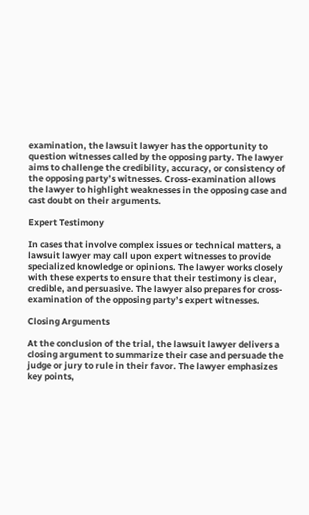examination, the lawsuit lawyer has the opportunity to question witnesses called by the opposing party. The lawyer aims to challenge the credibility, accuracy, or consistency of the opposing party’s witnesses. Cross-examination allows the lawyer to highlight weaknesses in the opposing case and cast doubt on their arguments.

Expert Testimony

In cases that involve complex issues or technical matters, a lawsuit lawyer may call upon expert witnesses to provide specialized knowledge or opinions. The lawyer works closely with these experts to ensure that their testimony is clear, credible, and persuasive. The lawyer also prepares for cross-examination of the opposing party’s expert witnesses.

Closing Arguments

At the conclusion of the trial, the lawsuit lawyer delivers a closing argument to summarize their case and persuade the judge or jury to rule in their favor. The lawyer emphasizes key points,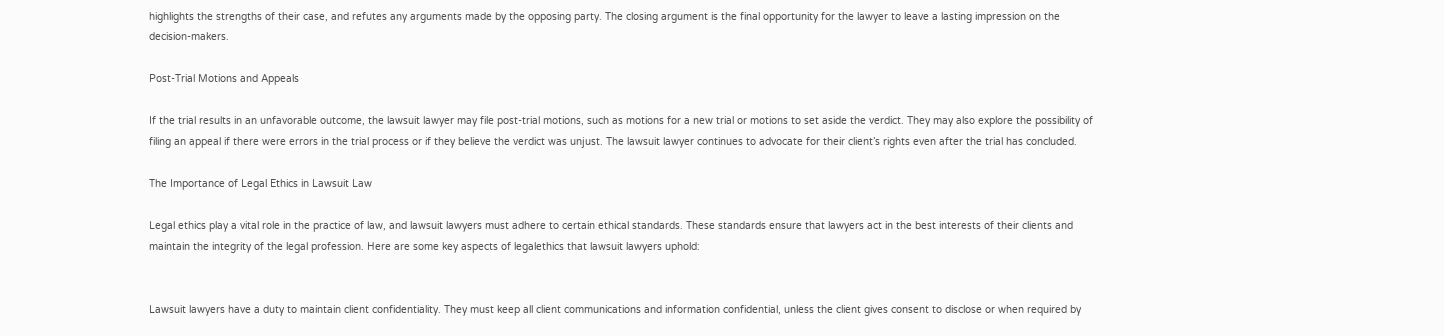highlights the strengths of their case, and refutes any arguments made by the opposing party. The closing argument is the final opportunity for the lawyer to leave a lasting impression on the decision-makers.

Post-Trial Motions and Appeals

If the trial results in an unfavorable outcome, the lawsuit lawyer may file post-trial motions, such as motions for a new trial or motions to set aside the verdict. They may also explore the possibility of filing an appeal if there were errors in the trial process or if they believe the verdict was unjust. The lawsuit lawyer continues to advocate for their client’s rights even after the trial has concluded.

The Importance of Legal Ethics in Lawsuit Law

Legal ethics play a vital role in the practice of law, and lawsuit lawyers must adhere to certain ethical standards. These standards ensure that lawyers act in the best interests of their clients and maintain the integrity of the legal profession. Here are some key aspects of legalethics that lawsuit lawyers uphold:


Lawsuit lawyers have a duty to maintain client confidentiality. They must keep all client communications and information confidential, unless the client gives consent to disclose or when required by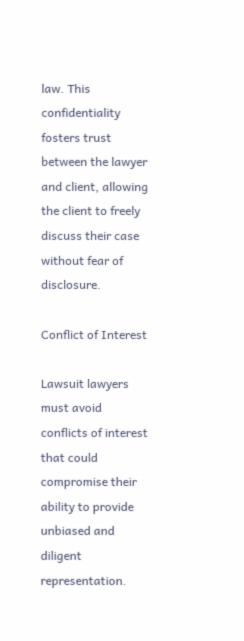law. This confidentiality fosters trust between the lawyer and client, allowing the client to freely discuss their case without fear of disclosure.

Conflict of Interest

Lawsuit lawyers must avoid conflicts of interest that could compromise their ability to provide unbiased and diligent representation.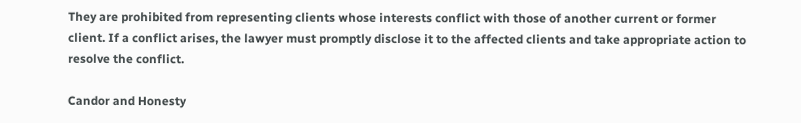They are prohibited from representing clients whose interests conflict with those of another current or former client. If a conflict arises, the lawyer must promptly disclose it to the affected clients and take appropriate action to resolve the conflict.

Candor and Honesty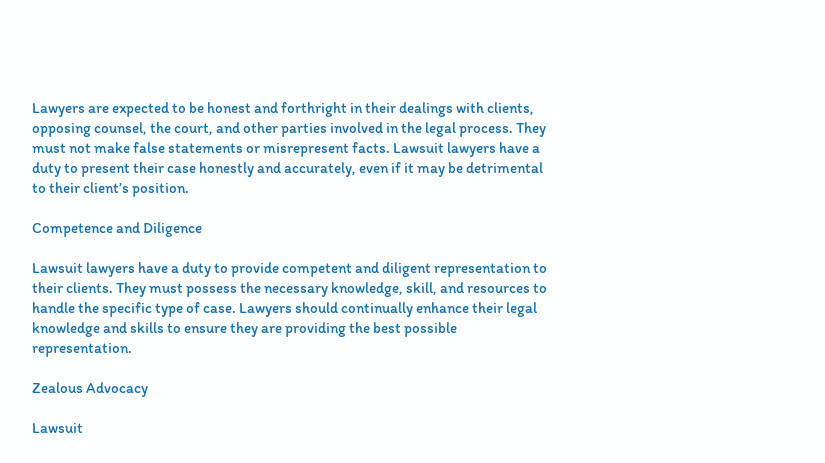Lawyers are expected to be honest and forthright in their dealings with clients, opposing counsel, the court, and other parties involved in the legal process. They must not make false statements or misrepresent facts. Lawsuit lawyers have a duty to present their case honestly and accurately, even if it may be detrimental to their client’s position.

Competence and Diligence

Lawsuit lawyers have a duty to provide competent and diligent representation to their clients. They must possess the necessary knowledge, skill, and resources to handle the specific type of case. Lawyers should continually enhance their legal knowledge and skills to ensure they are providing the best possible representation.

Zealous Advocacy

Lawsuit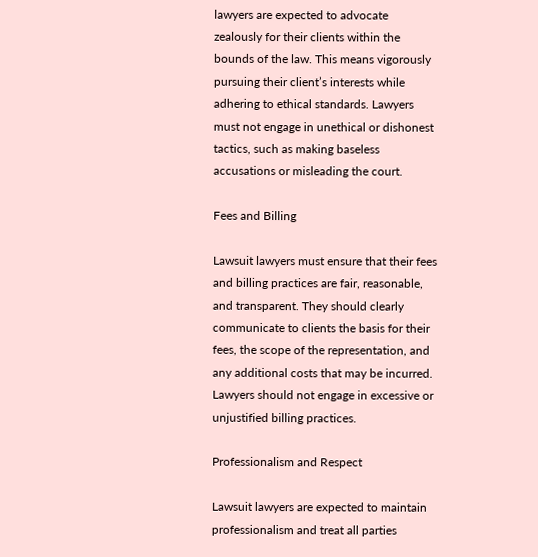lawyers are expected to advocate zealously for their clients within the bounds of the law. This means vigorously pursuing their client’s interests while adhering to ethical standards. Lawyers must not engage in unethical or dishonest tactics, such as making baseless accusations or misleading the court.

Fees and Billing

Lawsuit lawyers must ensure that their fees and billing practices are fair, reasonable, and transparent. They should clearly communicate to clients the basis for their fees, the scope of the representation, and any additional costs that may be incurred. Lawyers should not engage in excessive or unjustified billing practices.

Professionalism and Respect

Lawsuit lawyers are expected to maintain professionalism and treat all parties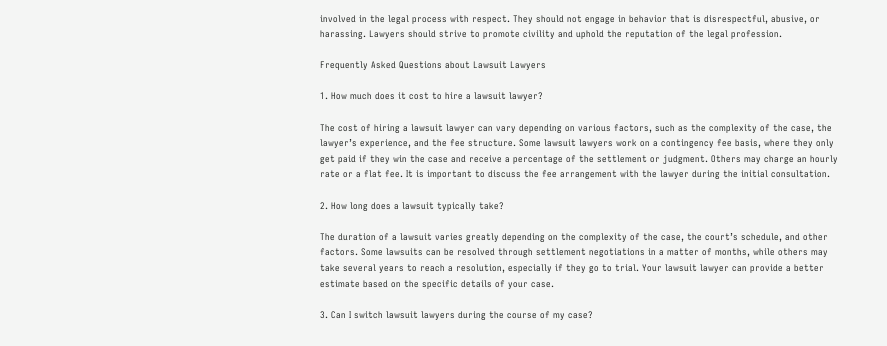involved in the legal process with respect. They should not engage in behavior that is disrespectful, abusive, or harassing. Lawyers should strive to promote civility and uphold the reputation of the legal profession.

Frequently Asked Questions about Lawsuit Lawyers

1. How much does it cost to hire a lawsuit lawyer?

The cost of hiring a lawsuit lawyer can vary depending on various factors, such as the complexity of the case, the lawyer’s experience, and the fee structure. Some lawsuit lawyers work on a contingency fee basis, where they only get paid if they win the case and receive a percentage of the settlement or judgment. Others may charge an hourly rate or a flat fee. It is important to discuss the fee arrangement with the lawyer during the initial consultation.

2. How long does a lawsuit typically take?

The duration of a lawsuit varies greatly depending on the complexity of the case, the court’s schedule, and other factors. Some lawsuits can be resolved through settlement negotiations in a matter of months, while others may take several years to reach a resolution, especially if they go to trial. Your lawsuit lawyer can provide a better estimate based on the specific details of your case.

3. Can I switch lawsuit lawyers during the course of my case?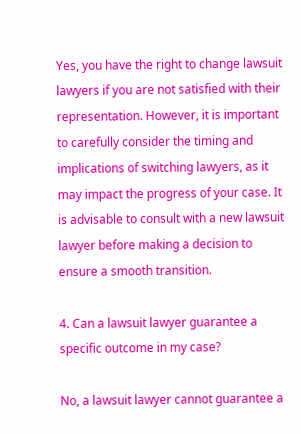Yes, you have the right to change lawsuit lawyers if you are not satisfied with their representation. However, it is important to carefully consider the timing and implications of switching lawyers, as it may impact the progress of your case. It is advisable to consult with a new lawsuit lawyer before making a decision to ensure a smooth transition.

4. Can a lawsuit lawyer guarantee a specific outcome in my case?

No, a lawsuit lawyer cannot guarantee a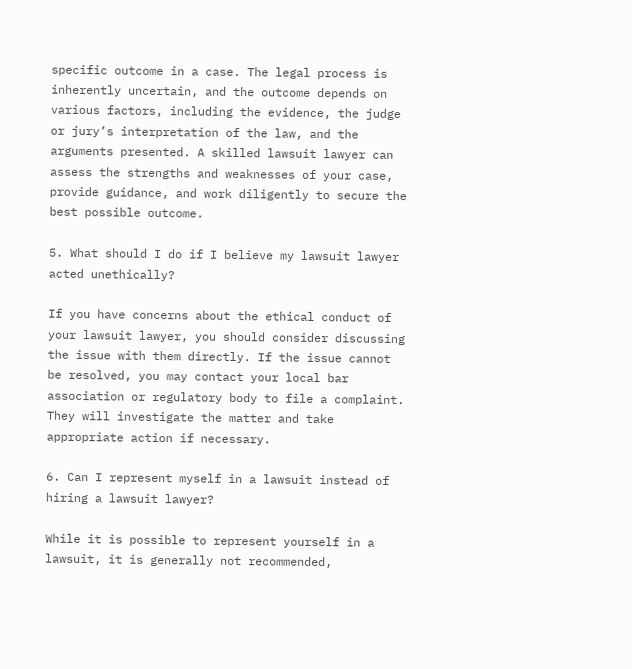specific outcome in a case. The legal process is inherently uncertain, and the outcome depends on various factors, including the evidence, the judge or jury’s interpretation of the law, and the arguments presented. A skilled lawsuit lawyer can assess the strengths and weaknesses of your case, provide guidance, and work diligently to secure the best possible outcome.

5. What should I do if I believe my lawsuit lawyer acted unethically?

If you have concerns about the ethical conduct of your lawsuit lawyer, you should consider discussing the issue with them directly. If the issue cannot be resolved, you may contact your local bar association or regulatory body to file a complaint. They will investigate the matter and take appropriate action if necessary.

6. Can I represent myself in a lawsuit instead of hiring a lawsuit lawyer?

While it is possible to represent yourself in a lawsuit, it is generally not recommended,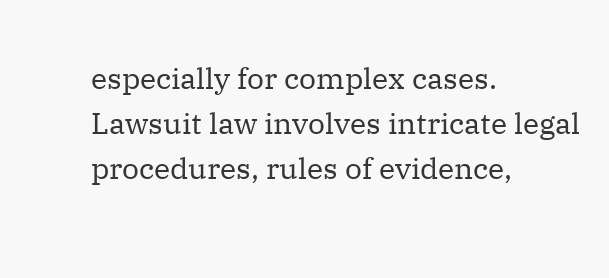especially for complex cases. Lawsuit law involves intricate legal procedures, rules of evidence,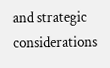and strategic considerations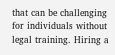that can be challenging for individuals without legal training. Hiring a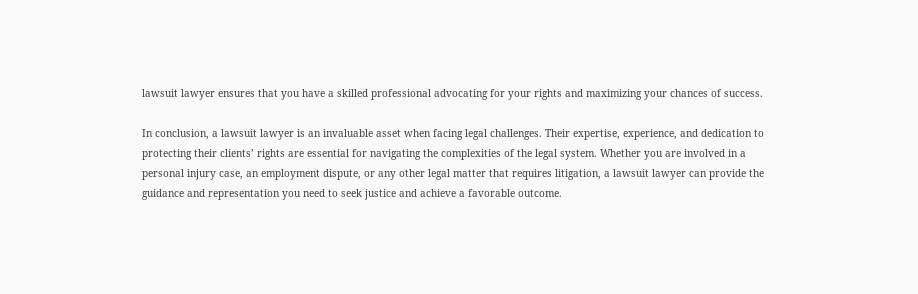lawsuit lawyer ensures that you have a skilled professional advocating for your rights and maximizing your chances of success.

In conclusion, a lawsuit lawyer is an invaluable asset when facing legal challenges. Their expertise, experience, and dedication to protecting their clients’ rights are essential for navigating the complexities of the legal system. Whether you are involved in a personal injury case, an employment dispute, or any other legal matter that requires litigation, a lawsuit lawyer can provide the guidance and representation you need to seek justice and achieve a favorable outcome.